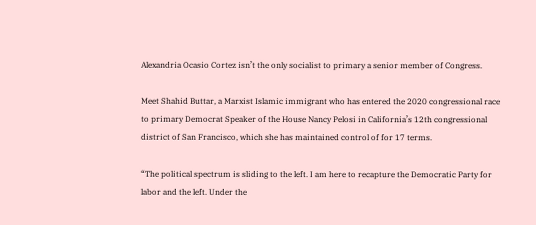Alexandria Ocasio Cortez isn’t the only socialist to primary a senior member of Congress.

Meet Shahid Buttar, a Marxist Islamic immigrant who has entered the 2020 congressional race to primary Democrat Speaker of the House Nancy Pelosi in California’s 12th congressional district of San Francisco, which she has maintained control of for 17 terms.

“The political spectrum is sliding to the left. I am here to recapture the Democratic Party for labor and the left. Under the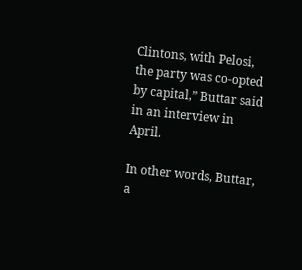Clintons, with Pelosi, the party was co-opted by capital,” Buttar said in an interview in April.

In other words, Buttar, a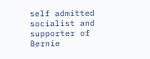self admitted socialist and supporter of Bernie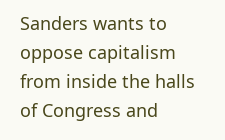Sanders wants to oppose capitalism from inside the halls of Congress and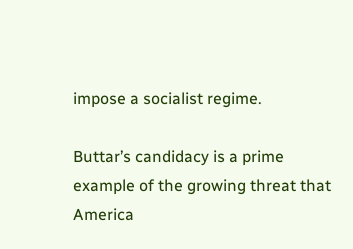impose a socialist regime.

Buttar’s candidacy is a prime example of the growing threat that America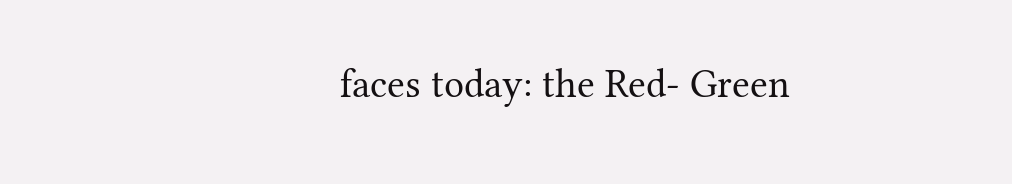faces today: the Red- Green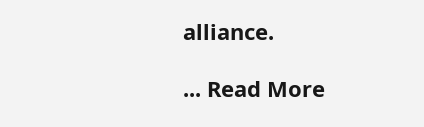alliance.

... Read More